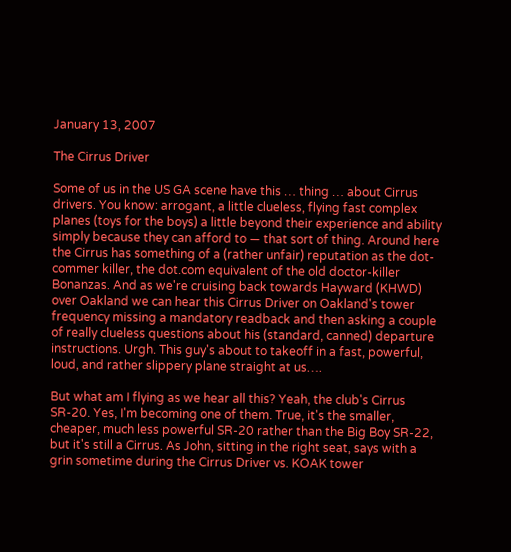January 13, 2007

The Cirrus Driver

Some of us in the US GA scene have this … thing … about Cirrus drivers. You know: arrogant, a little clueless, flying fast complex planes (toys for the boys) a little beyond their experience and ability simply because they can afford to — that sort of thing. Around here the Cirrus has something of a (rather unfair) reputation as the dot-commer killer, the dot.com equivalent of the old doctor-killer Bonanzas. And as we're cruising back towards Hayward (KHWD) over Oakland we can hear this Cirrus Driver on Oakland's tower frequency missing a mandatory readback and then asking a couple of really clueless questions about his (standard, canned) departure instructions. Urgh. This guy's about to takeoff in a fast, powerful, loud, and rather slippery plane straight at us….

But what am I flying as we hear all this? Yeah, the club's Cirrus SR-20. Yes, I'm becoming one of them. True, it's the smaller, cheaper, much less powerful SR-20 rather than the Big Boy SR-22, but it's still a Cirrus. As John, sitting in the right seat, says with a grin sometime during the Cirrus Driver vs. KOAK tower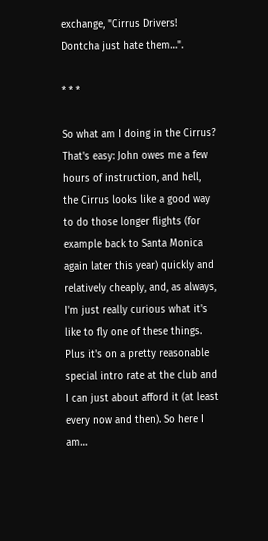exchange, "Cirrus Drivers! Dontcha just hate them…".

* * *

So what am I doing in the Cirrus? That's easy: John owes me a few hours of instruction, and hell, the Cirrus looks like a good way to do those longer flights (for example back to Santa Monica again later this year) quickly and relatively cheaply, and, as always, I'm just really curious what it's like to fly one of these things. Plus it's on a pretty reasonable special intro rate at the club and I can just about afford it (at least every now and then). So here I am…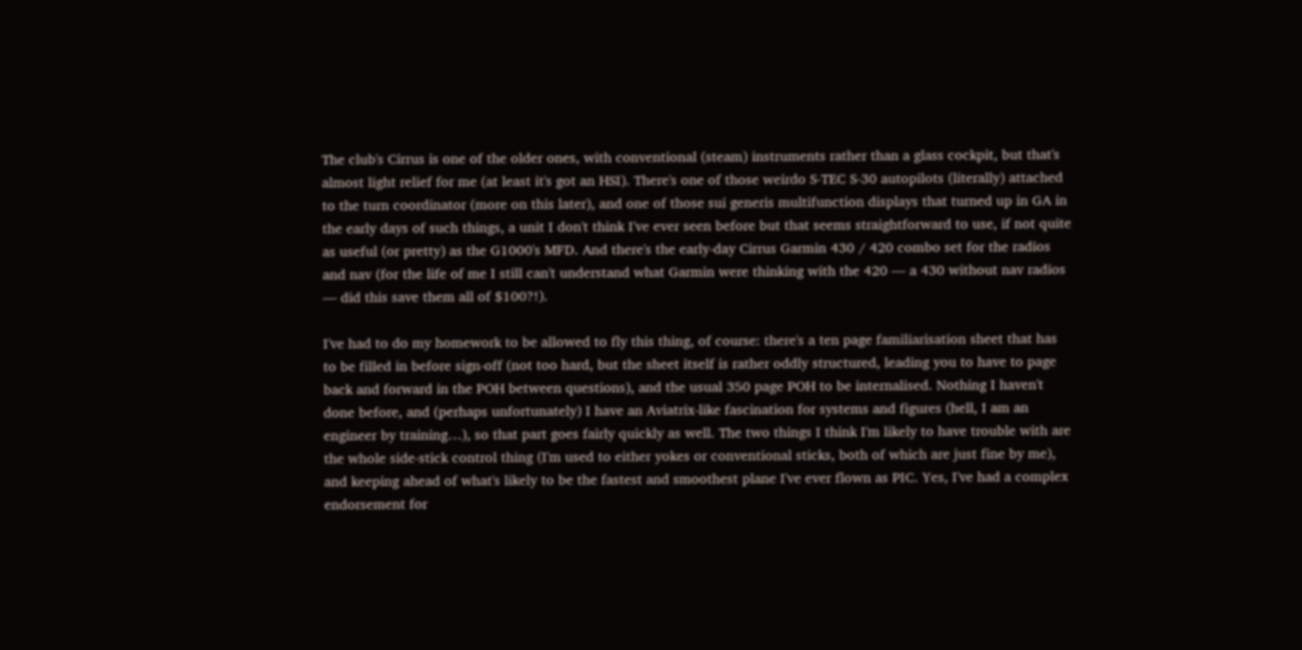The club's Cirrus is one of the older ones, with conventional (steam) instruments rather than a glass cockpit, but that's almost light relief for me (at least it's got an HSI). There's one of those weirdo S-TEC S-30 autopilots (literally) attached to the turn coordinator (more on this later), and one of those sui generis multifunction displays that turned up in GA in the early days of such things, a unit I don't think I've ever seen before but that seems straightforward to use, if not quite as useful (or pretty) as the G1000's MFD. And there's the early-day Cirrus Garmin 430 / 420 combo set for the radios and nav (for the life of me I still can't understand what Garmin were thinking with the 420 — a 430 without nav radios — did this save them all of $100?!).

I've had to do my homework to be allowed to fly this thing, of course: there's a ten page familiarisation sheet that has to be filled in before sign-off (not too hard, but the sheet itself is rather oddly structured, leading you to have to page back and forward in the POH between questions), and the usual 350 page POH to be internalised. Nothing I haven't done before, and (perhaps unfortunately) I have an Aviatrix-like fascination for systems and figures (hell, I am an engineer by training…), so that part goes fairly quickly as well. The two things I think I'm likely to have trouble with are the whole side-stick control thing (I'm used to either yokes or conventional sticks, both of which are just fine by me), and keeping ahead of what's likely to be the fastest and smoothest plane I've ever flown as PIC. Yes, I've had a complex endorsement for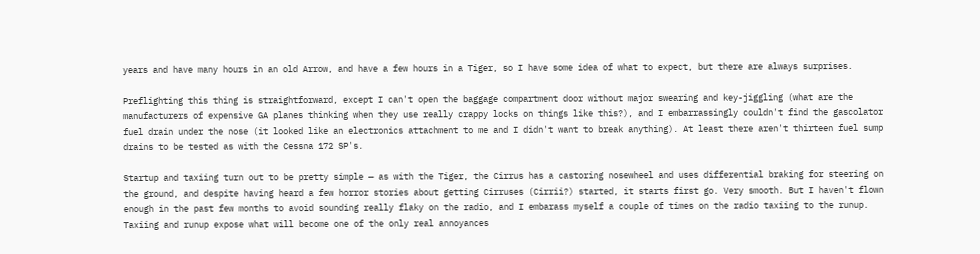years and have many hours in an old Arrow, and have a few hours in a Tiger, so I have some idea of what to expect, but there are always surprises.

Preflighting this thing is straightforward, except I can't open the baggage compartment door without major swearing and key-jiggling (what are the manufacturers of expensive GA planes thinking when they use really crappy locks on things like this?), and I embarrassingly couldn't find the gascolator fuel drain under the nose (it looked like an electronics attachment to me and I didn't want to break anything). At least there aren't thirteen fuel sump drains to be tested as with the Cessna 172 SP's.

Startup and taxiing turn out to be pretty simple — as with the Tiger, the Cirrus has a castoring nosewheel and uses differential braking for steering on the ground, and despite having heard a few horror stories about getting Cirruses (Cirrii?) started, it starts first go. Very smooth. But I haven't flown enough in the past few months to avoid sounding really flaky on the radio, and I embarass myself a couple of times on the radio taxiing to the runup. Taxiing and runup expose what will become one of the only real annoyances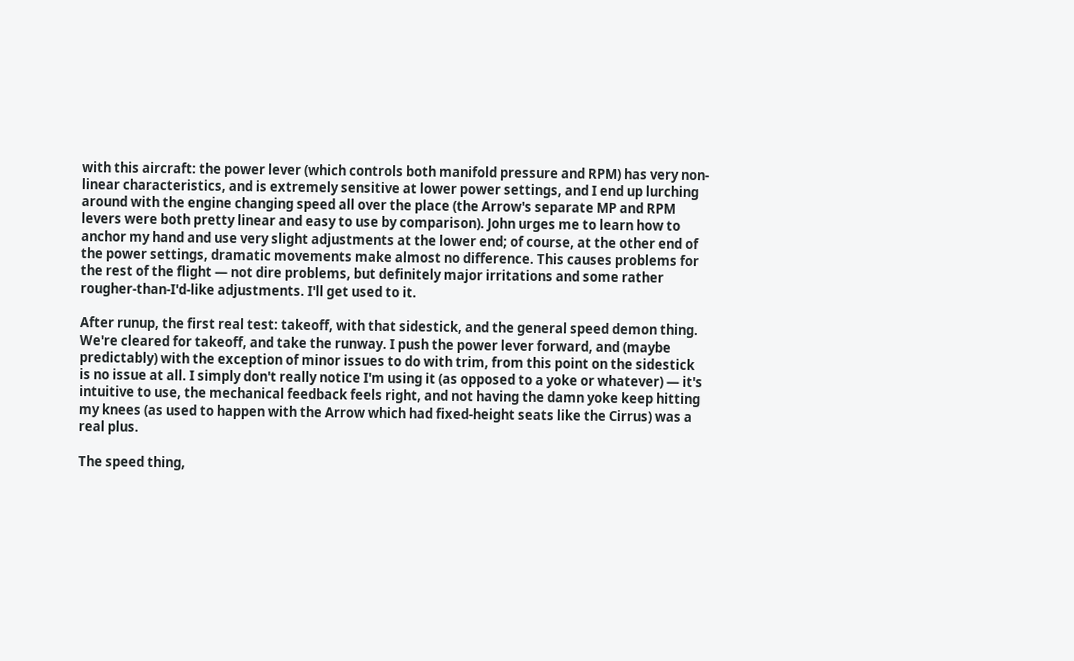with this aircraft: the power lever (which controls both manifold pressure and RPM) has very non-linear characteristics, and is extremely sensitive at lower power settings, and I end up lurching around with the engine changing speed all over the place (the Arrow's separate MP and RPM levers were both pretty linear and easy to use by comparison). John urges me to learn how to anchor my hand and use very slight adjustments at the lower end; of course, at the other end of the power settings, dramatic movements make almost no difference. This causes problems for the rest of the flight — not dire problems, but definitely major irritations and some rather rougher-than-I'd-like adjustments. I'll get used to it.

After runup, the first real test: takeoff, with that sidestick, and the general speed demon thing. We're cleared for takeoff, and take the runway. I push the power lever forward, and (maybe predictably) with the exception of minor issues to do with trim, from this point on the sidestick is no issue at all. I simply don't really notice I'm using it (as opposed to a yoke or whatever) — it's intuitive to use, the mechanical feedback feels right, and not having the damn yoke keep hitting my knees (as used to happen with the Arrow which had fixed-height seats like the Cirrus) was a real plus.

The speed thing,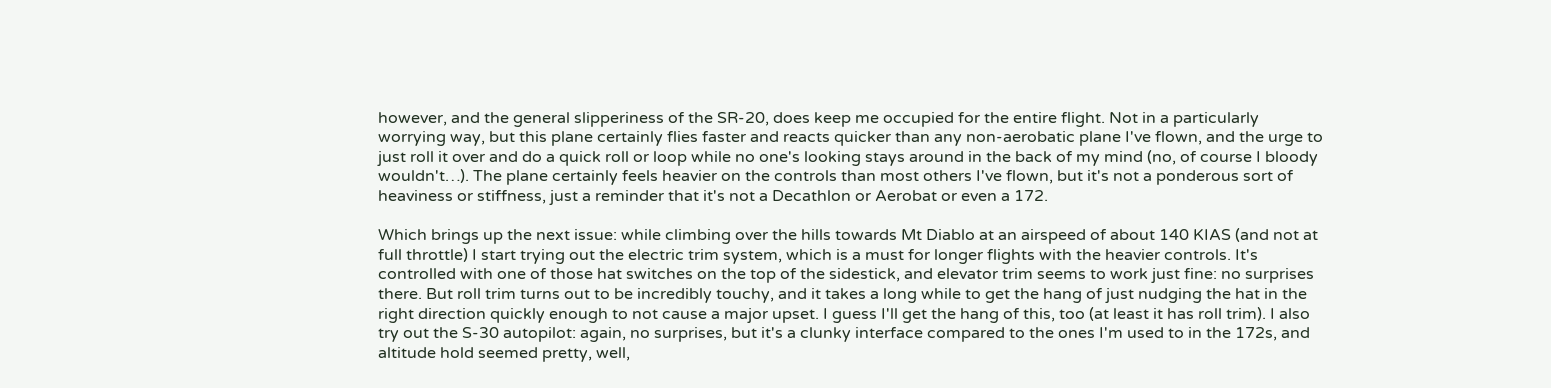however, and the general slipperiness of the SR-20, does keep me occupied for the entire flight. Not in a particularly worrying way, but this plane certainly flies faster and reacts quicker than any non-aerobatic plane I've flown, and the urge to just roll it over and do a quick roll or loop while no one's looking stays around in the back of my mind (no, of course I bloody wouldn't…). The plane certainly feels heavier on the controls than most others I've flown, but it's not a ponderous sort of heaviness or stiffness, just a reminder that it's not a Decathlon or Aerobat or even a 172.

Which brings up the next issue: while climbing over the hills towards Mt Diablo at an airspeed of about 140 KIAS (and not at full throttle) I start trying out the electric trim system, which is a must for longer flights with the heavier controls. It's controlled with one of those hat switches on the top of the sidestick, and elevator trim seems to work just fine: no surprises there. But roll trim turns out to be incredibly touchy, and it takes a long while to get the hang of just nudging the hat in the right direction quickly enough to not cause a major upset. I guess I'll get the hang of this, too (at least it has roll trim). I also try out the S-30 autopilot: again, no surprises, but it's a clunky interface compared to the ones I'm used to in the 172s, and altitude hold seemed pretty, well,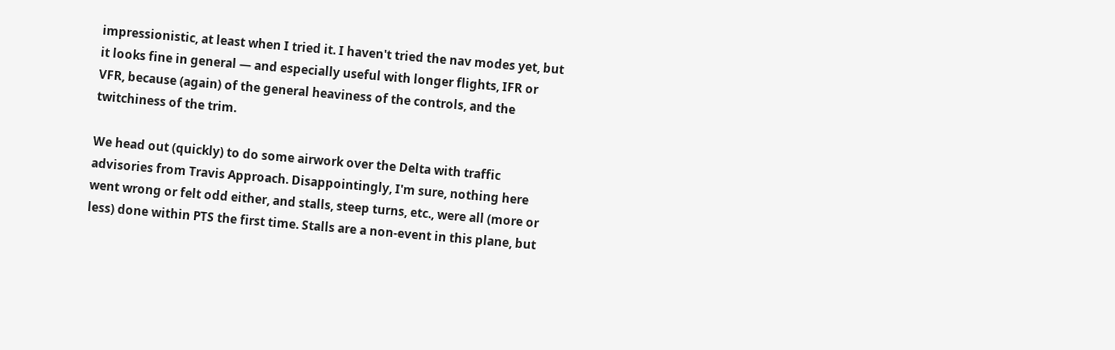impressionistic, at least when I tried it. I haven't tried the nav modes yet, but it looks fine in general — and especially useful with longer flights, IFR or VFR, because (again) of the general heaviness of the controls, and the twitchiness of the trim.

We head out (quickly) to do some airwork over the Delta with traffic advisories from Travis Approach. Disappointingly, I'm sure, nothing here went wrong or felt odd either, and stalls, steep turns, etc., were all (more or less) done within PTS the first time. Stalls are a non-event in this plane, but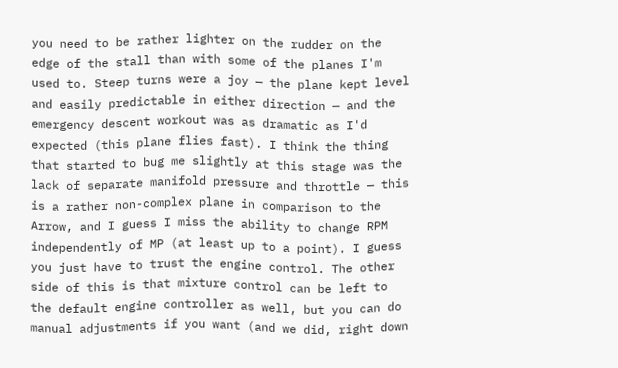you need to be rather lighter on the rudder on the edge of the stall than with some of the planes I'm used to. Steep turns were a joy — the plane kept level and easily predictable in either direction — and the emergency descent workout was as dramatic as I'd expected (this plane flies fast). I think the thing that started to bug me slightly at this stage was the lack of separate manifold pressure and throttle — this is a rather non-complex plane in comparison to the Arrow, and I guess I miss the ability to change RPM independently of MP (at least up to a point). I guess you just have to trust the engine control. The other side of this is that mixture control can be left to the default engine controller as well, but you can do manual adjustments if you want (and we did, right down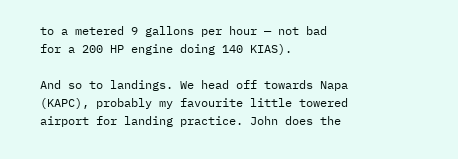to a metered 9 gallons per hour — not bad for a 200 HP engine doing 140 KIAS).

And so to landings. We head off towards Napa (KAPC), probably my favourite little towered airport for landing practice. John does the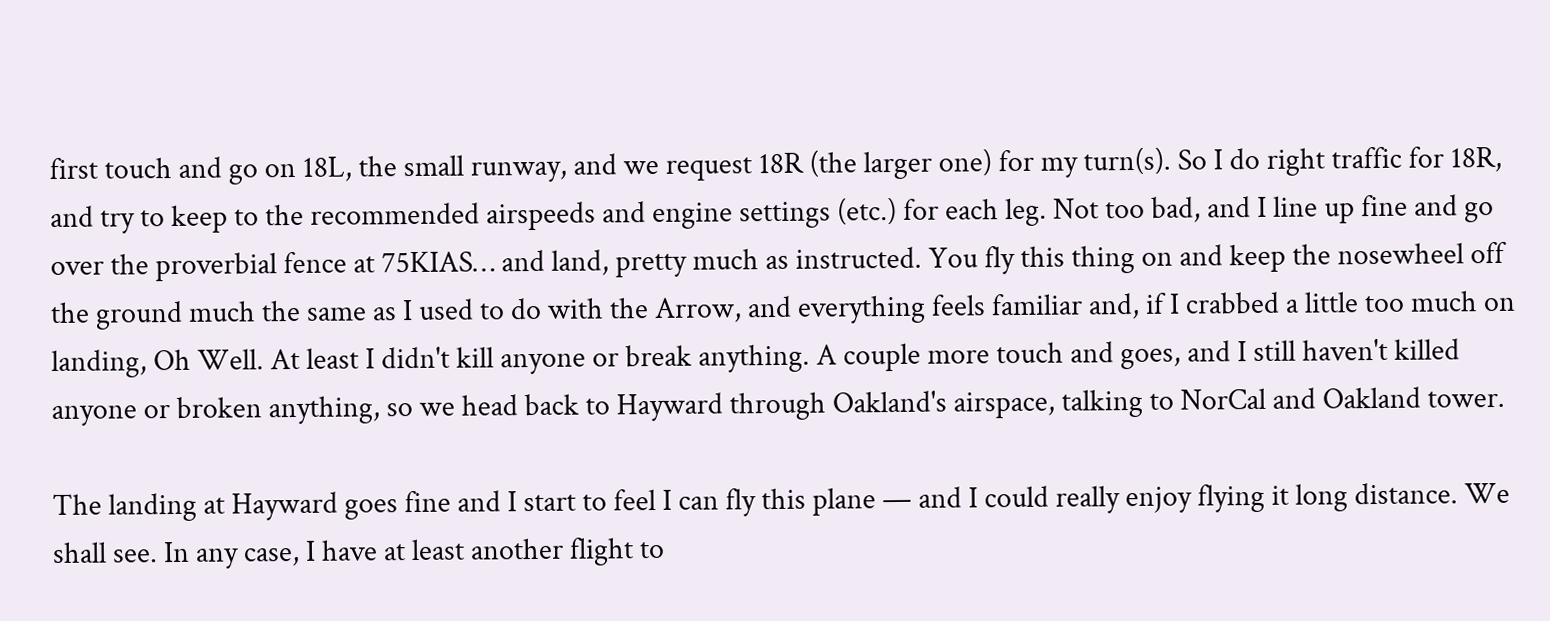first touch and go on 18L, the small runway, and we request 18R (the larger one) for my turn(s). So I do right traffic for 18R, and try to keep to the recommended airspeeds and engine settings (etc.) for each leg. Not too bad, and I line up fine and go over the proverbial fence at 75KIAS… and land, pretty much as instructed. You fly this thing on and keep the nosewheel off the ground much the same as I used to do with the Arrow, and everything feels familiar and, if I crabbed a little too much on landing, Oh Well. At least I didn't kill anyone or break anything. A couple more touch and goes, and I still haven't killed anyone or broken anything, so we head back to Hayward through Oakland's airspace, talking to NorCal and Oakland tower.

The landing at Hayward goes fine and I start to feel I can fly this plane — and I could really enjoy flying it long distance. We shall see. In any case, I have at least another flight to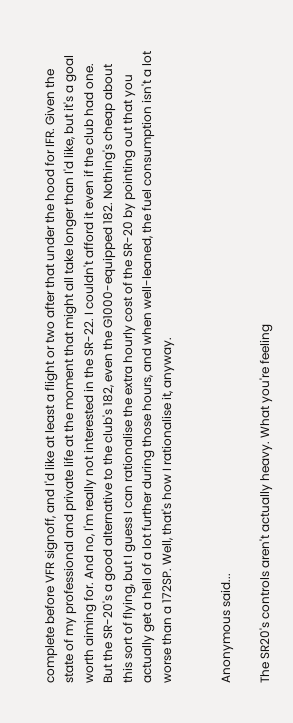complete before VFR signoff, and I'd like at least a flight or two after that under the hood for IFR. Given the state of my professional and private life at the moment that might all take longer than I'd like, but it's a goal worth aiming for. And no, I'm really not interested in the SR-22. I couldn't afford it even if the club had one. But the SR-20's a good alternative to the club's 182, even the G1000-equipped 182. Nothing's cheap about this sort of flying, but I guess I can rationalise the extra hourly cost of the SR-20 by pointing out that you actually get a hell of a lot further during those hours, and when well-leaned, the fuel consumption isn't a lot worse than a 172SP. Well, that's how I rationalise it, anyway.


Anonymous said...

The SR20's controls aren't actually heavy. What you're feeling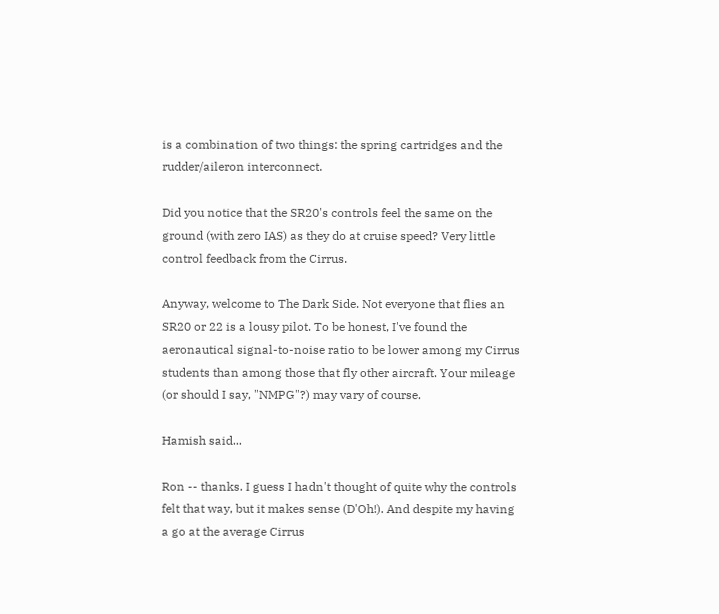is a combination of two things: the spring cartridges and the rudder/aileron interconnect.

Did you notice that the SR20's controls feel the same on the ground (with zero IAS) as they do at cruise speed? Very little control feedback from the Cirrus.

Anyway, welcome to The Dark Side. Not everyone that flies an SR20 or 22 is a lousy pilot. To be honest, I've found the aeronautical signal-to-noise ratio to be lower among my Cirrus students than among those that fly other aircraft. Your mileage (or should I say, "NMPG"?) may vary of course.

Hamish said...

Ron -- thanks. I guess I hadn't thought of quite why the controls felt that way, but it makes sense (D'Oh!). And despite my having a go at the average Cirrus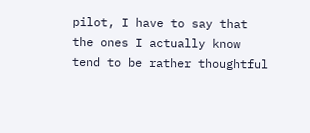pilot, I have to say that the ones I actually know tend to be rather thoughtful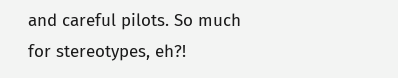and careful pilots. So much for stereotypes, eh?!